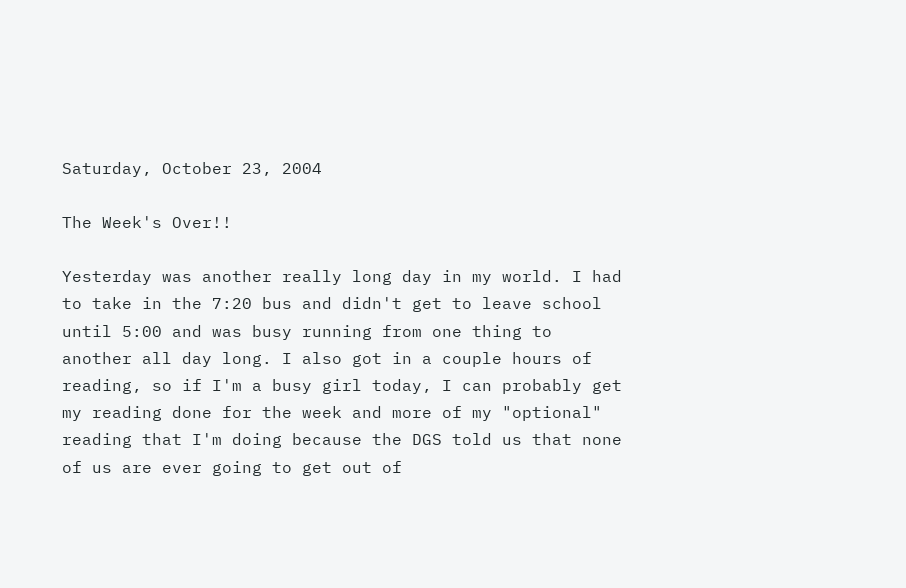Saturday, October 23, 2004

The Week's Over!!

Yesterday was another really long day in my world. I had to take in the 7:20 bus and didn't get to leave school until 5:00 and was busy running from one thing to another all day long. I also got in a couple hours of reading, so if I'm a busy girl today, I can probably get my reading done for the week and more of my "optional" reading that I'm doing because the DGS told us that none of us are ever going to get out of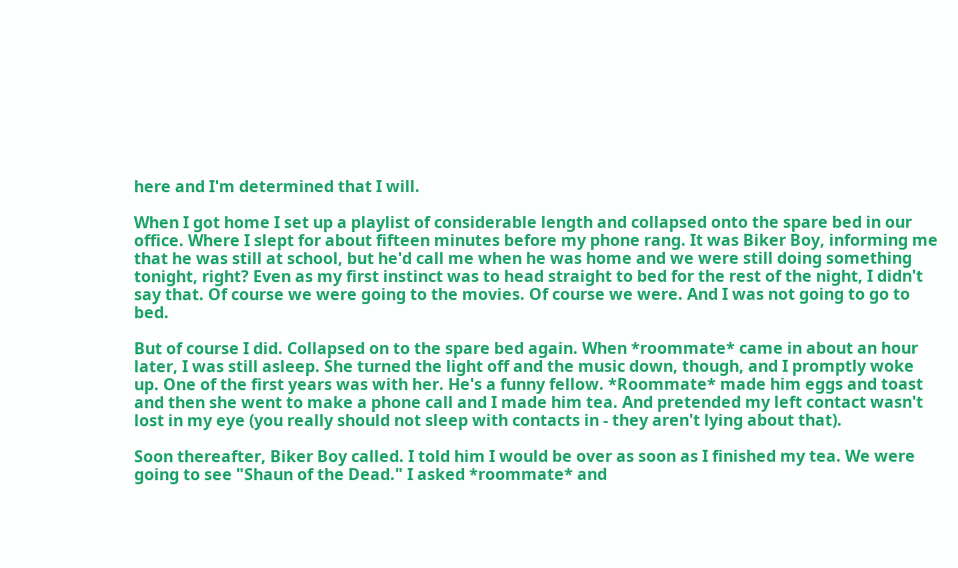here and I'm determined that I will.

When I got home I set up a playlist of considerable length and collapsed onto the spare bed in our office. Where I slept for about fifteen minutes before my phone rang. It was Biker Boy, informing me that he was still at school, but he'd call me when he was home and we were still doing something tonight, right? Even as my first instinct was to head straight to bed for the rest of the night, I didn't say that. Of course we were going to the movies. Of course we were. And I was not going to go to bed.

But of course I did. Collapsed on to the spare bed again. When *roommate* came in about an hour later, I was still asleep. She turned the light off and the music down, though, and I promptly woke up. One of the first years was with her. He's a funny fellow. *Roommate* made him eggs and toast and then she went to make a phone call and I made him tea. And pretended my left contact wasn't lost in my eye (you really should not sleep with contacts in - they aren't lying about that).

Soon thereafter, Biker Boy called. I told him I would be over as soon as I finished my tea. We were going to see "Shaun of the Dead." I asked *roommate* and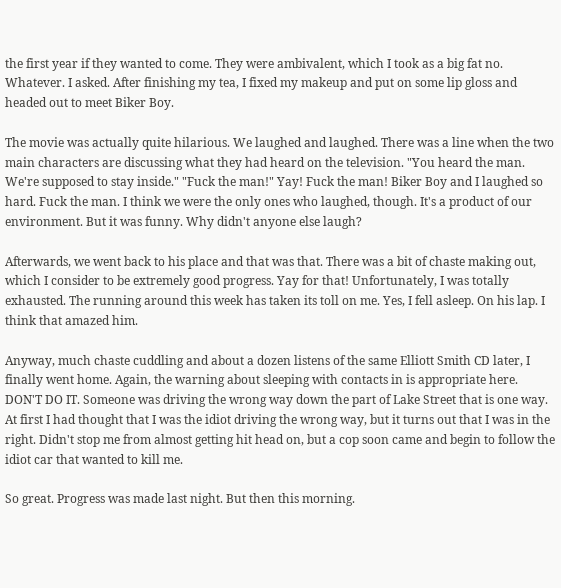the first year if they wanted to come. They were ambivalent, which I took as a big fat no. Whatever. I asked. After finishing my tea, I fixed my makeup and put on some lip gloss and headed out to meet Biker Boy.

The movie was actually quite hilarious. We laughed and laughed. There was a line when the two main characters are discussing what they had heard on the television. "You heard the man. We're supposed to stay inside." "Fuck the man!" Yay! Fuck the man! Biker Boy and I laughed so hard. Fuck the man. I think we were the only ones who laughed, though. It's a product of our environment. But it was funny. Why didn't anyone else laugh?

Afterwards, we went back to his place and that was that. There was a bit of chaste making out, which I consider to be extremely good progress. Yay for that! Unfortunately, I was totally exhausted. The running around this week has taken its toll on me. Yes, I fell asleep. On his lap. I think that amazed him.

Anyway, much chaste cuddling and about a dozen listens of the same Elliott Smith CD later, I finally went home. Again, the warning about sleeping with contacts in is appropriate here. DON'T DO IT. Someone was driving the wrong way down the part of Lake Street that is one way. At first I had thought that I was the idiot driving the wrong way, but it turns out that I was in the right. Didn't stop me from almost getting hit head on, but a cop soon came and begin to follow the idiot car that wanted to kill me.

So great. Progress was made last night. But then this morning.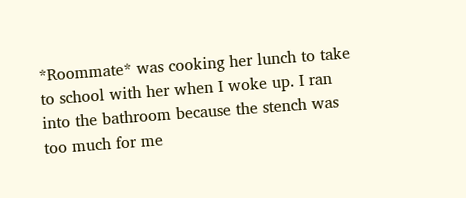*Roommate* was cooking her lunch to take to school with her when I woke up. I ran into the bathroom because the stench was too much for me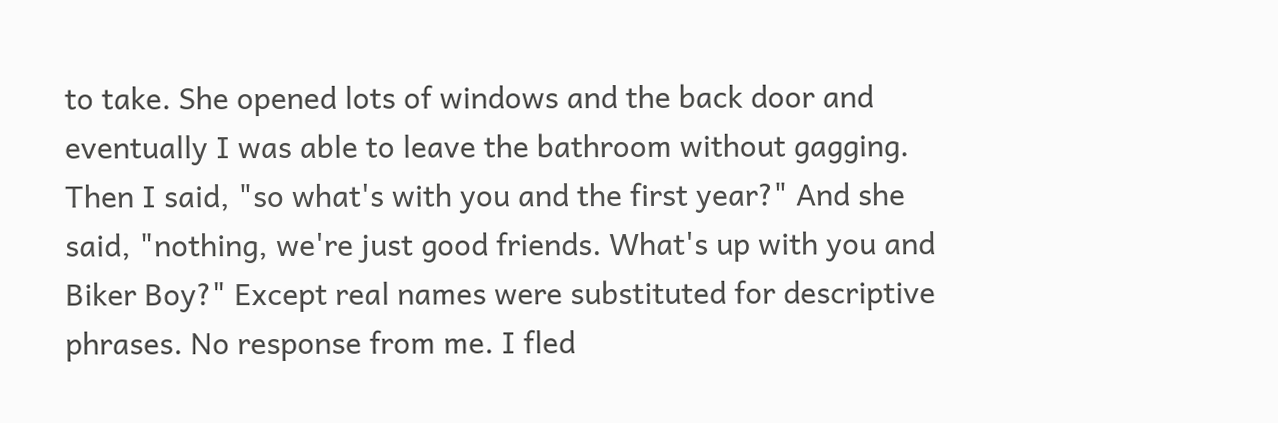to take. She opened lots of windows and the back door and eventually I was able to leave the bathroom without gagging. Then I said, "so what's with you and the first year?" And she said, "nothing, we're just good friends. What's up with you and Biker Boy?" Except real names were substituted for descriptive phrases. No response from me. I fled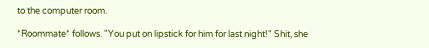to the computer room.

*Roommate* follows. "You put on lipstick for him for last night!" Shit, she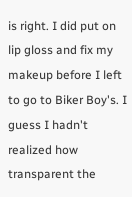is right. I did put on lip gloss and fix my makeup before I left to go to Biker Boy's. I guess I hadn't realized how transparent the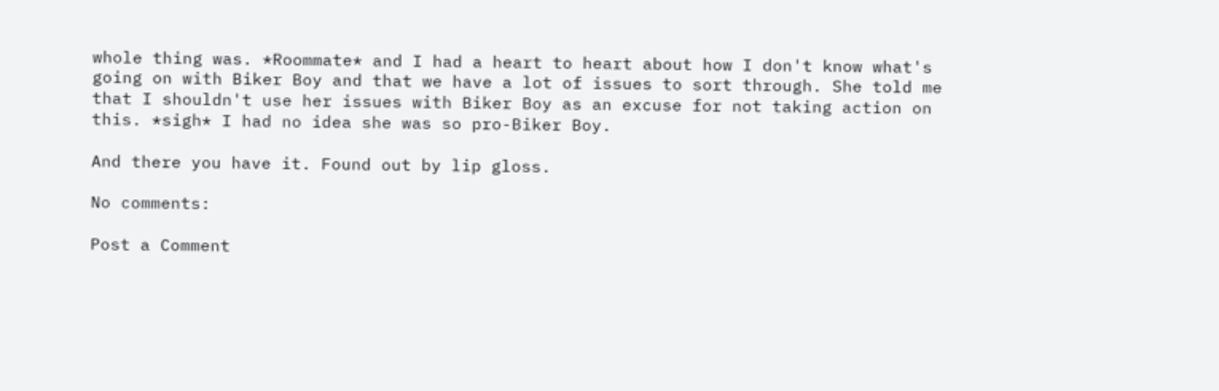whole thing was. *Roommate* and I had a heart to heart about how I don't know what's going on with Biker Boy and that we have a lot of issues to sort through. She told me that I shouldn't use her issues with Biker Boy as an excuse for not taking action on this. *sigh* I had no idea she was so pro-Biker Boy.

And there you have it. Found out by lip gloss.

No comments:

Post a Comment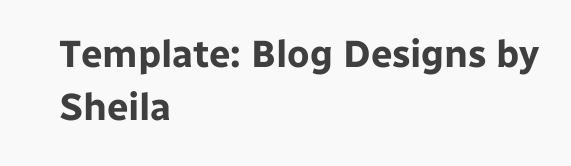Template: Blog Designs by Sheila